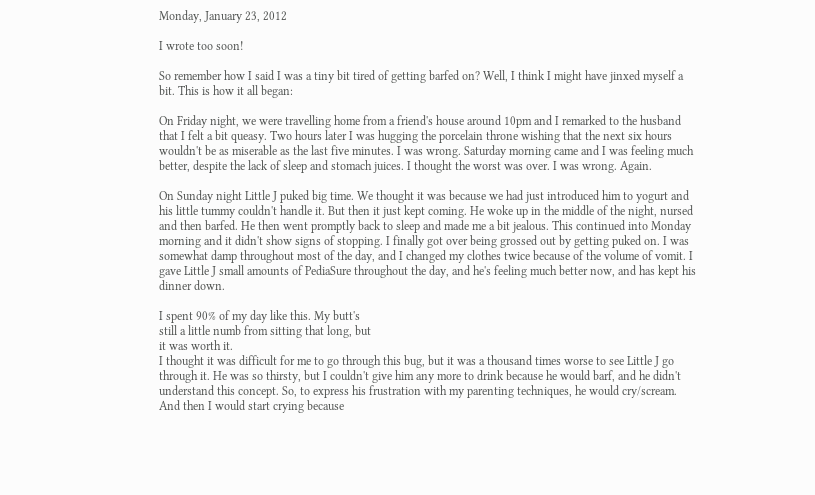Monday, January 23, 2012

I wrote too soon!

So remember how I said I was a tiny bit tired of getting barfed on? Well, I think I might have jinxed myself a bit. This is how it all began:

On Friday night, we were travelling home from a friend's house around 10pm and I remarked to the husband that I felt a bit queasy. Two hours later I was hugging the porcelain throne wishing that the next six hours wouldn't be as miserable as the last five minutes. I was wrong. Saturday morning came and I was feeling much better, despite the lack of sleep and stomach juices. I thought the worst was over. I was wrong. Again.

On Sunday night Little J puked big time. We thought it was because we had just introduced him to yogurt and his little tummy couldn't handle it. But then it just kept coming. He woke up in the middle of the night, nursed and then barfed. He then went promptly back to sleep and made me a bit jealous. This continued into Monday morning and it didn't show signs of stopping. I finally got over being grossed out by getting puked on. I was somewhat damp throughout most of the day, and I changed my clothes twice because of the volume of vomit. I gave Little J small amounts of PediaSure throughout the day, and he's feeling much better now, and has kept his dinner down.

I spent 90% of my day like this. My butt's
still a little numb from sitting that long, but
it was worth it.
I thought it was difficult for me to go through this bug, but it was a thousand times worse to see Little J go through it. He was so thirsty, but I couldn't give him any more to drink because he would barf, and he didn't understand this concept. So, to express his frustration with my parenting techniques, he would cry/scream. And then I would start crying because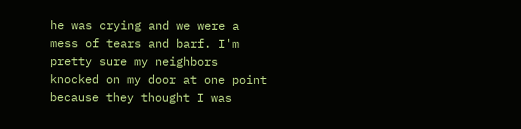he was crying and we were a mess of tears and barf. I'm pretty sure my neighbors knocked on my door at one point because they thought I was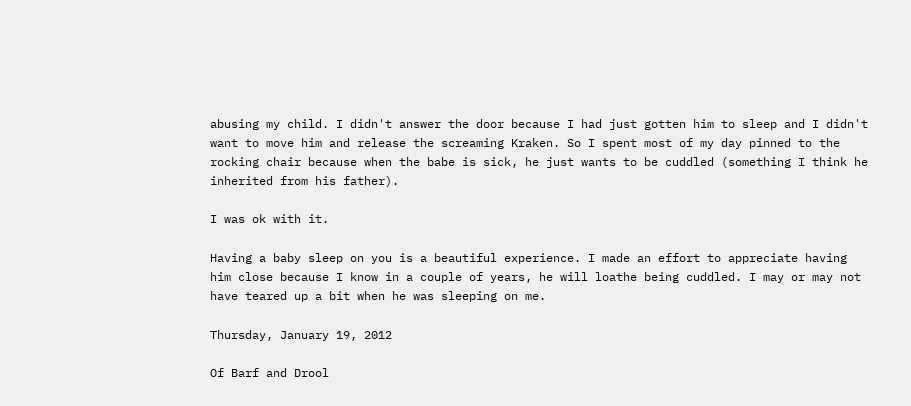abusing my child. I didn't answer the door because I had just gotten him to sleep and I didn't want to move him and release the screaming Kraken. So I spent most of my day pinned to the rocking chair because when the babe is sick, he just wants to be cuddled (something I think he inherited from his father).

I was ok with it.

Having a baby sleep on you is a beautiful experience. I made an effort to appreciate having him close because I know in a couple of years, he will loathe being cuddled. I may or may not have teared up a bit when he was sleeping on me.

Thursday, January 19, 2012

Of Barf and Drool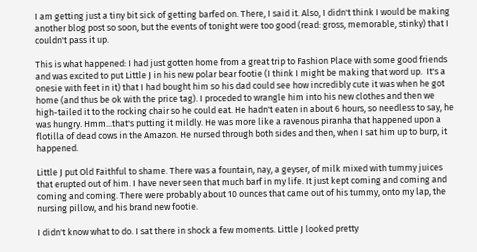I am getting just a tiny bit sick of getting barfed on. There, I said it. Also, I didn't think I would be making another blog post so soon, but the events of tonight were too good (read: gross, memorable, stinky) that I couldn't pass it up.

This is what happened: I had just gotten home from a great trip to Fashion Place with some good friends and was excited to put Little J in his new polar bear footie (I think I might be making that word up.  It's a onesie with feet in it) that I had bought him so his dad could see how incredibly cute it was when he got home (and thus be ok with the price tag). I proceded to wrangle him into his new clothes and then we high-tailed it to the rocking chair so he could eat. He hadn't eaten in about 6 hours, so needless to say, he was hungry. Hmm...that's putting it mildly. He was more like a ravenous piranha that happened upon a flotilla of dead cows in the Amazon. He nursed through both sides and then, when I sat him up to burp, it happened.

Little J put Old Faithful to shame. There was a fountain, nay, a geyser, of milk mixed with tummy juices that erupted out of him. I have never seen that much barf in my life. It just kept coming and coming and coming and coming. There were probably about 10 ounces that came out of his tummy, onto my lap, the nursing pillow, and his brand new footie.

I didn't know what to do. I sat there in shock a few moments. Little J looked pretty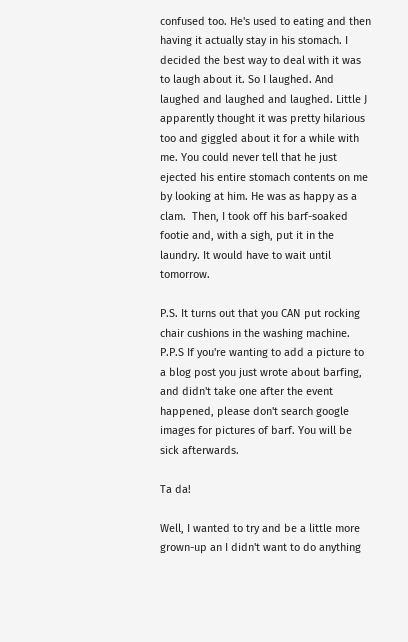confused too. He's used to eating and then having it actually stay in his stomach. I decided the best way to deal with it was to laugh about it. So I laughed. And laughed and laughed and laughed. Little J apparently thought it was pretty hilarious too and giggled about it for a while with me. You could never tell that he just ejected his entire stomach contents on me by looking at him. He was as happy as a clam.  Then, I took off his barf-soaked footie and, with a sigh, put it in the laundry. It would have to wait until tomorrow.

P.S. It turns out that you CAN put rocking chair cushions in the washing machine.
P.P.S If you're wanting to add a picture to a blog post you just wrote about barfing, and didn't take one after the event happened, please don't search google images for pictures of barf. You will be sick afterwards.

Ta da!

Well, I wanted to try and be a little more grown-up an I didn't want to do anything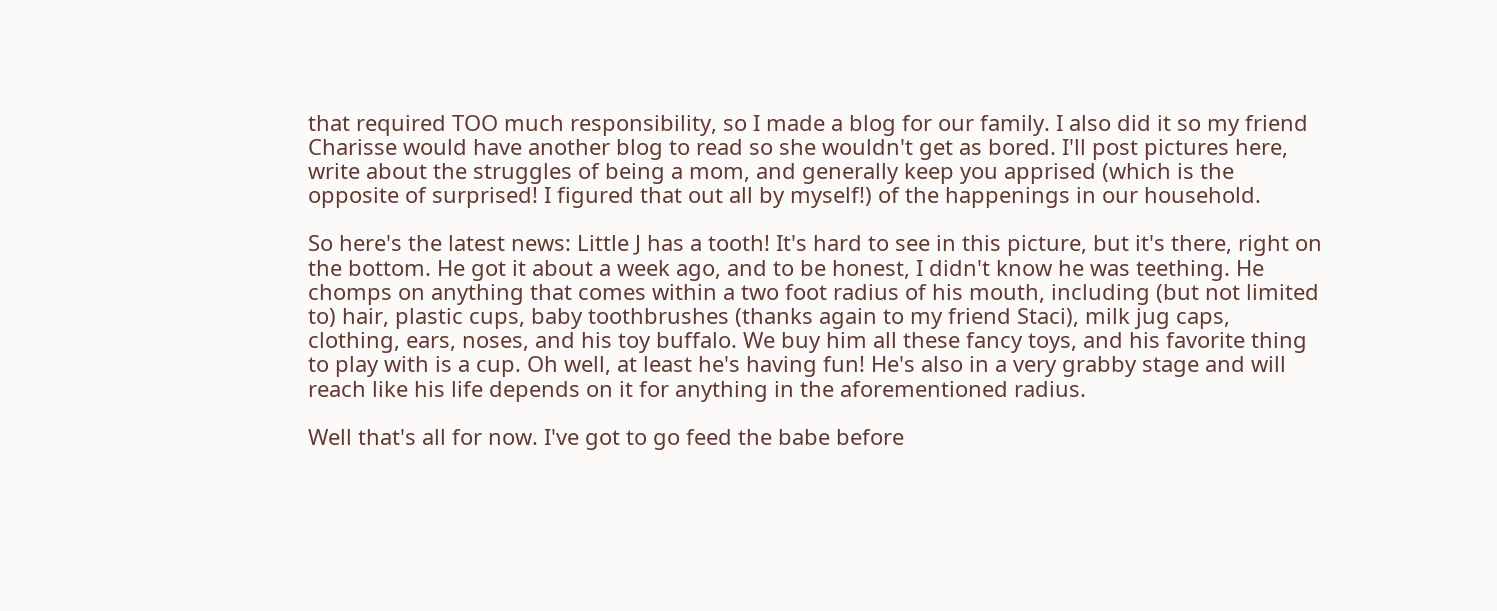that required TOO much responsibility, so I made a blog for our family. I also did it so my friend Charisse would have another blog to read so she wouldn't get as bored. I'll post pictures here, write about the struggles of being a mom, and generally keep you apprised (which is the opposite of surprised! I figured that out all by myself!) of the happenings in our household.

So here's the latest news: Little J has a tooth! It's hard to see in this picture, but it's there, right on the bottom. He got it about a week ago, and to be honest, I didn't know he was teething. He chomps on anything that comes within a two foot radius of his mouth, including (but not limited to) hair, plastic cups, baby toothbrushes (thanks again to my friend Staci), milk jug caps, clothing, ears, noses, and his toy buffalo. We buy him all these fancy toys, and his favorite thing to play with is a cup. Oh well, at least he's having fun! He's also in a very grabby stage and will reach like his life depends on it for anything in the aforementioned radius.

Well that's all for now. I've got to go feed the babe before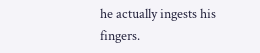he actually ingests his fingers.